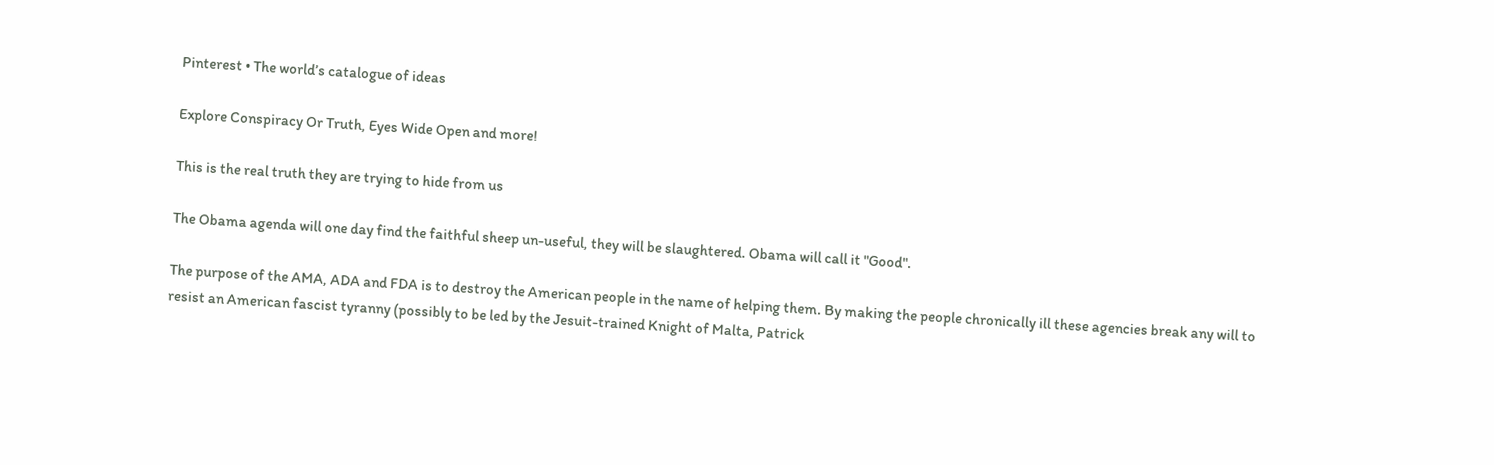Pinterest • The world’s catalogue of ideas

Explore Conspiracy Or Truth, Eyes Wide Open and more!

This is the real truth they are trying to hide from us

The Obama agenda will one day find the faithful sheep un-useful, they will be slaughtered. Obama will call it "Good".

The purpose of the AMA, ADA and FDA is to destroy the American people in the name of helping them. By making the people chronically ill these agencies break any will to resist an American fascist tyranny (possibly to be led by the Jesuit-trained Knight of Malta, Patrick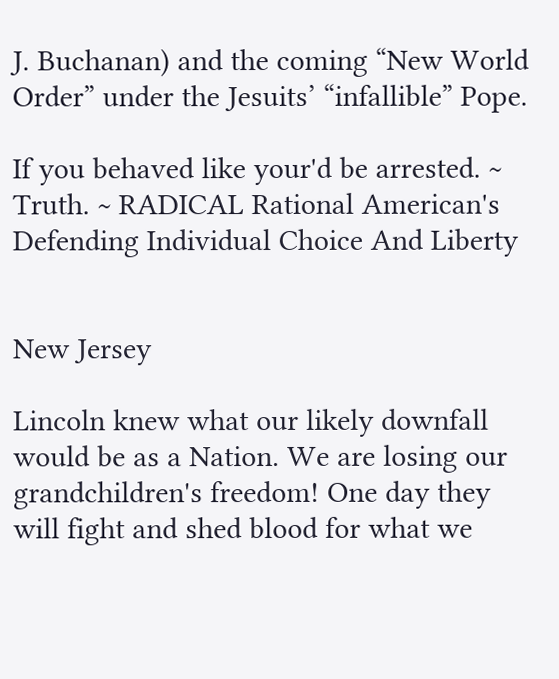J. Buchanan) and the coming “New World Order” under the Jesuits’ “infallible” Pope.

If you behaved like your'd be arrested. ~ Truth. ~ RADICAL Rational American's Defending Individual Choice And Liberty


New Jersey

Lincoln knew what our likely downfall would be as a Nation. We are losing our grandchildren's freedom! One day they will fight and shed blood for what we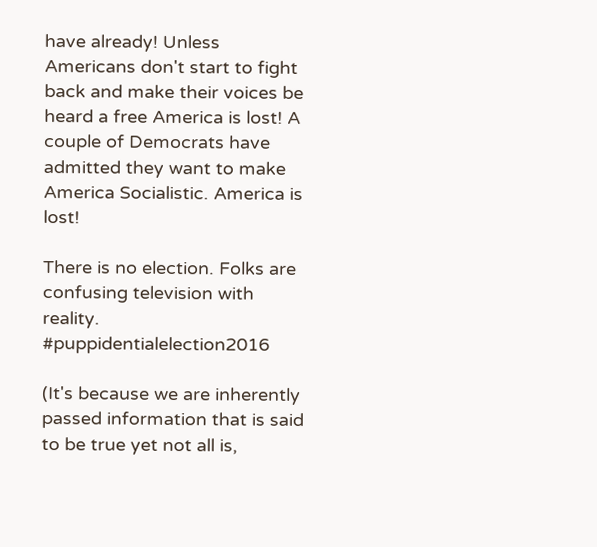have already! Unless Americans don't start to fight back and make their voices be heard a free America is lost! A couple of Democrats have admitted they want to make America Socialistic. America is lost!

There is no election. Folks are confusing television with reality. #puppidentialelection2016

(It's because we are inherently passed information that is said to be true yet not all is,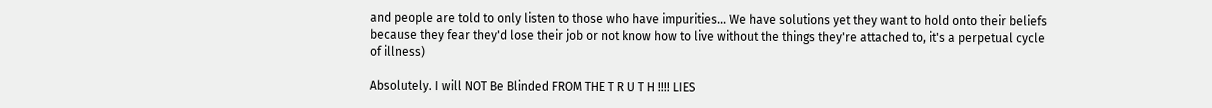and people are told to only listen to those who have impurities... We have solutions yet they want to hold onto their beliefs because they fear they'd lose their job or not know how to live without the things they're attached to, it's a perpetual cycle of illness)

Absolutely. I will NOT Be Blinded FROM THE T R U T H !!!! LIES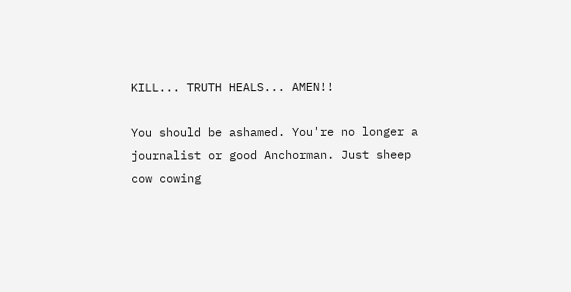KILL... TRUTH HEALS... AMEN!!

You should be ashamed. You're no longer a journalist or good Anchorman. Just sheep cow cowing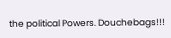the political Powers. Douchebags!!!